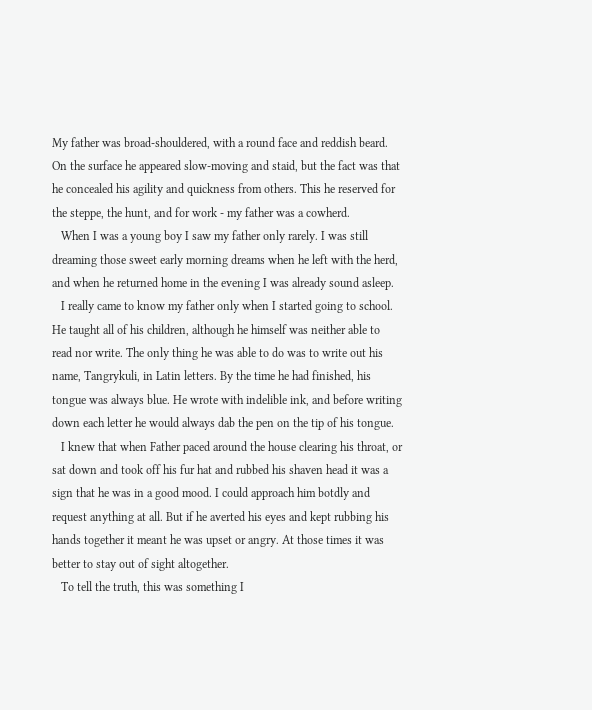My father was broad-shouldered, with a round face and reddish beard. On the surface he appeared slow-moving and staid, but the fact was that he concealed his agility and quickness from others. This he reserved for the steppe, the hunt, and for work - my father was a cowherd.
   When I was a young boy I saw my father only rarely. I was still dreaming those sweet early morning dreams when he left with the herd, and when he returned home in the evening I was already sound asleep.
   I really came to know my father only when I started going to school. He taught all of his children, although he himself was neither able to read nor write. The only thing he was able to do was to write out his name, Tangrykuli, in Latin letters. By the time he had finished, his tongue was always blue. He wrote with indelible ink, and before writing down each letter he would always dab the pen on the tip of his tongue.
   I knew that when Father paced around the house clearing his throat, or sat down and took off his fur hat and rubbed his shaven head it was a sign that he was in a good mood. I could approach him botdly and request anything at all. But if he averted his eyes and kept rubbing his hands together it meant he was upset or angry. At those times it was better to stay out of sight altogether.
   To tell the truth, this was something I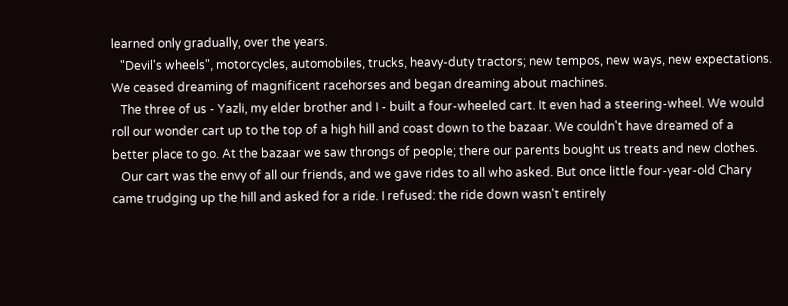learned only gradually, over the years.
   "Devil's wheels", motorcycles, automobiles, trucks, heavy-duty tractors; new tempos, new ways, new expectations. We ceased dreaming of magnificent racehorses and began dreaming about machines.
   The three of us - Yazli, my elder brother and I - built a four-wheeled cart. It even had a steering-wheel. We would roll our wonder cart up to the top of a high hill and coast down to the bazaar. We couldn't have dreamed of a better place to go. At the bazaar we saw throngs of people; there our parents bought us treats and new clothes.
   Our cart was the envy of all our friends, and we gave rides to all who asked. But once little four-year-old Chary came trudging up the hill and asked for a ride. I refused: the ride down wasn't entirely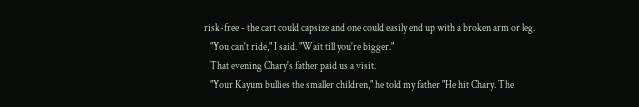risk-free - the cart could capsize and one could easily end up with a broken arm or leg.
   "You can't ride," I said. "Wait till you're bigger."
   That evening Chary's father paid us a visit.
   "Your Kayum bullies the smaller children," he told my father "He hit Chary. The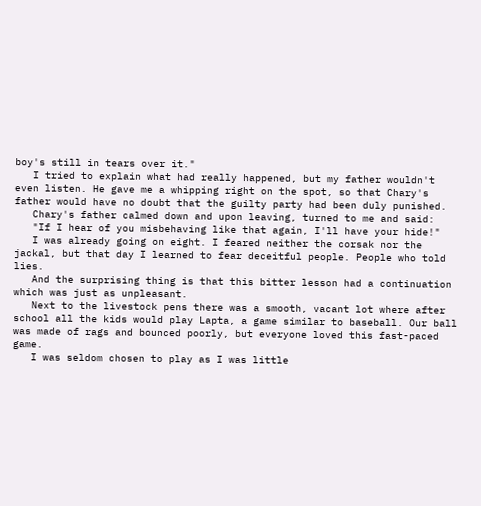boy's still in tears over it."
   I tried to explain what had really happened, but my father wouldn't even listen. He gave me a whipping right on the spot, so that Chary's father would have no doubt that the guilty party had been duly punished.
   Chary's father calmed down and upon leaving, turned to me and said:
   "If I hear of you misbehaving like that again, I'll have your hide!"
   I was already going on eight. I feared neither the corsak nor the jackal, but that day I learned to fear deceitful people. People who told lies.
   And the surprising thing is that this bitter lesson had a continuation which was just as unpleasant.
   Next to the livestock pens there was a smooth, vacant lot where after school all the kids would play Lapta, a game similar to baseball. Our ball was made of rags and bounced poorly, but everyone loved this fast-paced game.
   I was seldom chosen to play as I was little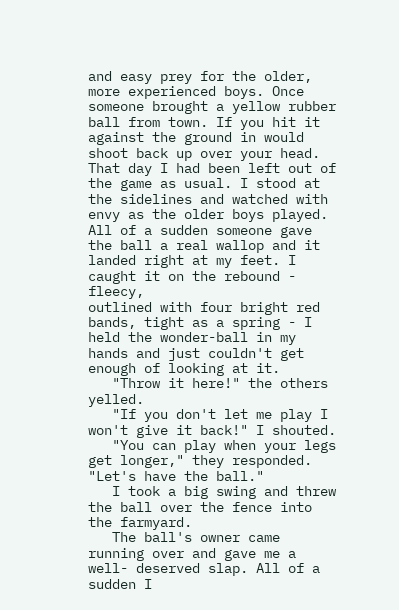and easy prey for the older, more experienced boys. Once someone brought a yellow rubber ball from town. If you hit it against the ground in would shoot back up over your head. That day I had been left out of the game as usual. I stood at the sidelines and watched with envy as the older boys played. All of a sudden someone gave the ball a real wallop and it landed right at my feet. I caught it on the rebound - fleecy,
outlined with four bright red bands, tight as a spring - I held the wonder-ball in my hands and just couldn't get enough of looking at it.
   "Throw it here!" the others yelled.
   "If you don't let me play I won't give it back!" I shouted.
   "You can play when your legs get longer," they responded. "Let's have the ball."
   I took a big swing and threw the ball over the fence into the farmyard.
   The ball's owner came running over and gave me a well- deserved slap. All of a sudden I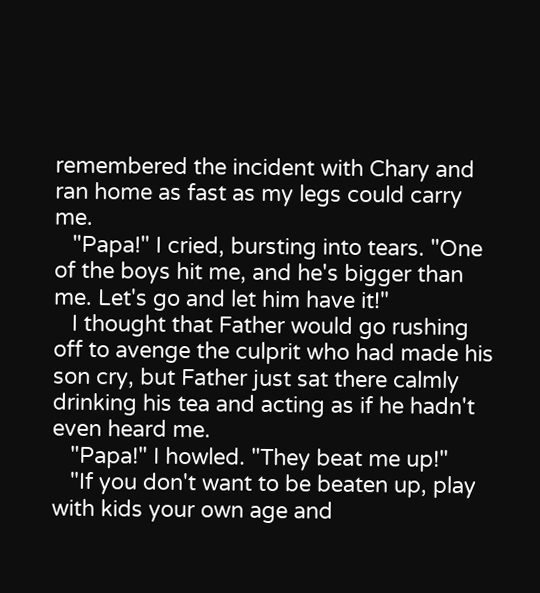remembered the incident with Chary and ran home as fast as my legs could carry me.
   "Papa!" I cried, bursting into tears. "One of the boys hit me, and he's bigger than me. Let's go and let him have it!"
   I thought that Father would go rushing off to avenge the culprit who had made his son cry, but Father just sat there calmly drinking his tea and acting as if he hadn't even heard me.
   "Papa!" I howled. "They beat me up!"
   "If you don't want to be beaten up, play with kids your own age and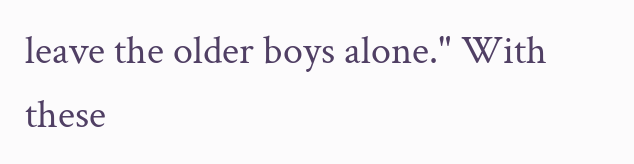leave the older boys alone." With these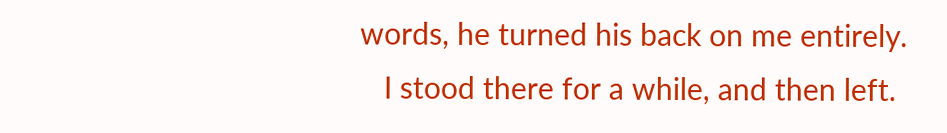words, he turned his back on me entirely.
   I stood there for a while, and then left.